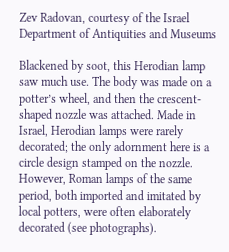Zev Radovan, courtesy of the Israel Department of Antiquities and Museums

Blackened by soot, this Herodian lamp saw much use. The body was made on a potter’s wheel, and then the crescent-shaped nozzle was attached. Made in Israel, Herodian lamps were rarely decorated; the only adornment here is a circle design stamped on the nozzle. However, Roman lamps of the same period, both imported and imitated by local potters, were often elaborately decorated (see photographs).